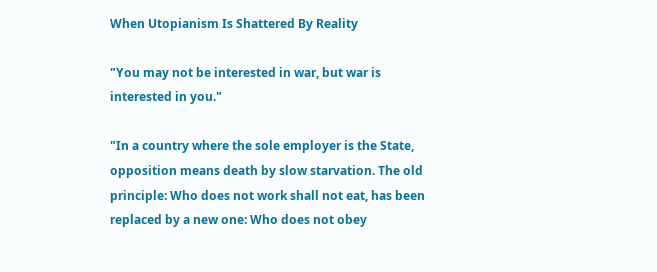When Utopianism Is Shattered By Reality

"You may not be interested in war, but war is interested in you."

"In a country where the sole employer is the State, opposition means death by slow starvation. The old principle: Who does not work shall not eat, has been replaced by a new one: Who does not obey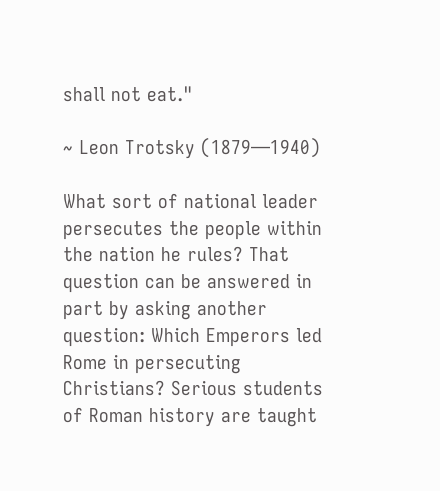shall not eat."

~ Leon Trotsky (1879—1940)

What sort of national leader persecutes the people within the nation he rules? That question can be answered in part by asking another question: Which Emperors led Rome in persecuting Christians? Serious students of Roman history are taught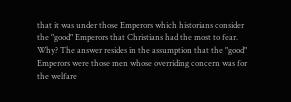that it was under those Emperors which historians consider the "good" Emperors that Christians had the most to fear. Why? The answer resides in the assumption that the "good" Emperors were those men whose overriding concern was for the welfare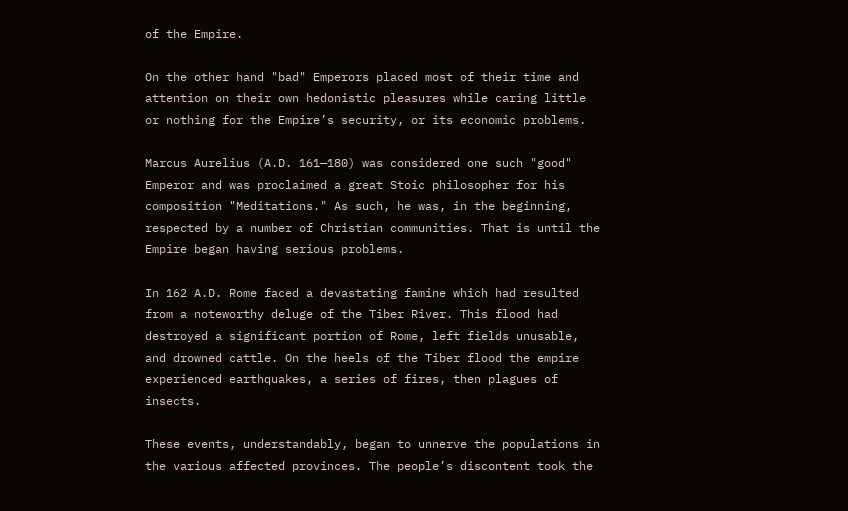of the Empire.

On the other hand "bad" Emperors placed most of their time and attention on their own hedonistic pleasures while caring little or nothing for the Empire’s security, or its economic problems.

Marcus Aurelius (A.D. 161—180) was considered one such "good" Emperor and was proclaimed a great Stoic philosopher for his composition "Meditations." As such, he was, in the beginning, respected by a number of Christian communities. That is until the Empire began having serious problems.

In 162 A.D. Rome faced a devastating famine which had resulted from a noteworthy deluge of the Tiber River. This flood had destroyed a significant portion of Rome, left fields unusable, and drowned cattle. On the heels of the Tiber flood the empire experienced earthquakes, a series of fires, then plagues of insects.

These events, understandably, began to unnerve the populations in the various affected provinces. The people’s discontent took the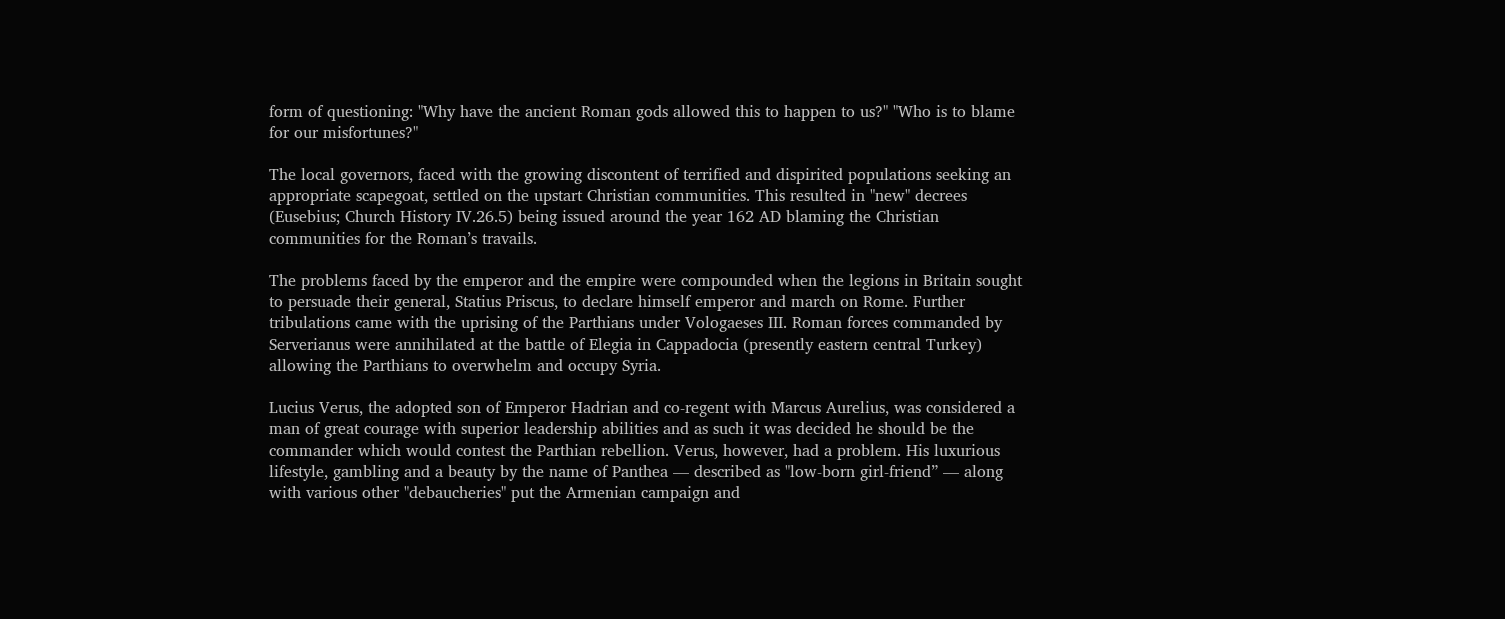form of questioning: "Why have the ancient Roman gods allowed this to happen to us?" "Who is to blame for our misfortunes?"

The local governors, faced with the growing discontent of terrified and dispirited populations seeking an appropriate scapegoat, settled on the upstart Christian communities. This resulted in "new" decrees (Eusebius; Church History IV.26.5) being issued around the year 162 AD blaming the Christian communities for the Roman’s travails.

The problems faced by the emperor and the empire were compounded when the legions in Britain sought to persuade their general, Statius Priscus, to declare himself emperor and march on Rome. Further tribulations came with the uprising of the Parthians under Vologaeses III. Roman forces commanded by Serverianus were annihilated at the battle of Elegia in Cappadocia (presently eastern central Turkey) allowing the Parthians to overwhelm and occupy Syria.

Lucius Verus, the adopted son of Emperor Hadrian and co-regent with Marcus Aurelius, was considered a man of great courage with superior leadership abilities and as such it was decided he should be the commander which would contest the Parthian rebellion. Verus, however, had a problem. His luxurious lifestyle, gambling and a beauty by the name of Panthea — described as "low-born girl-friend” — along with various other "debaucheries" put the Armenian campaign and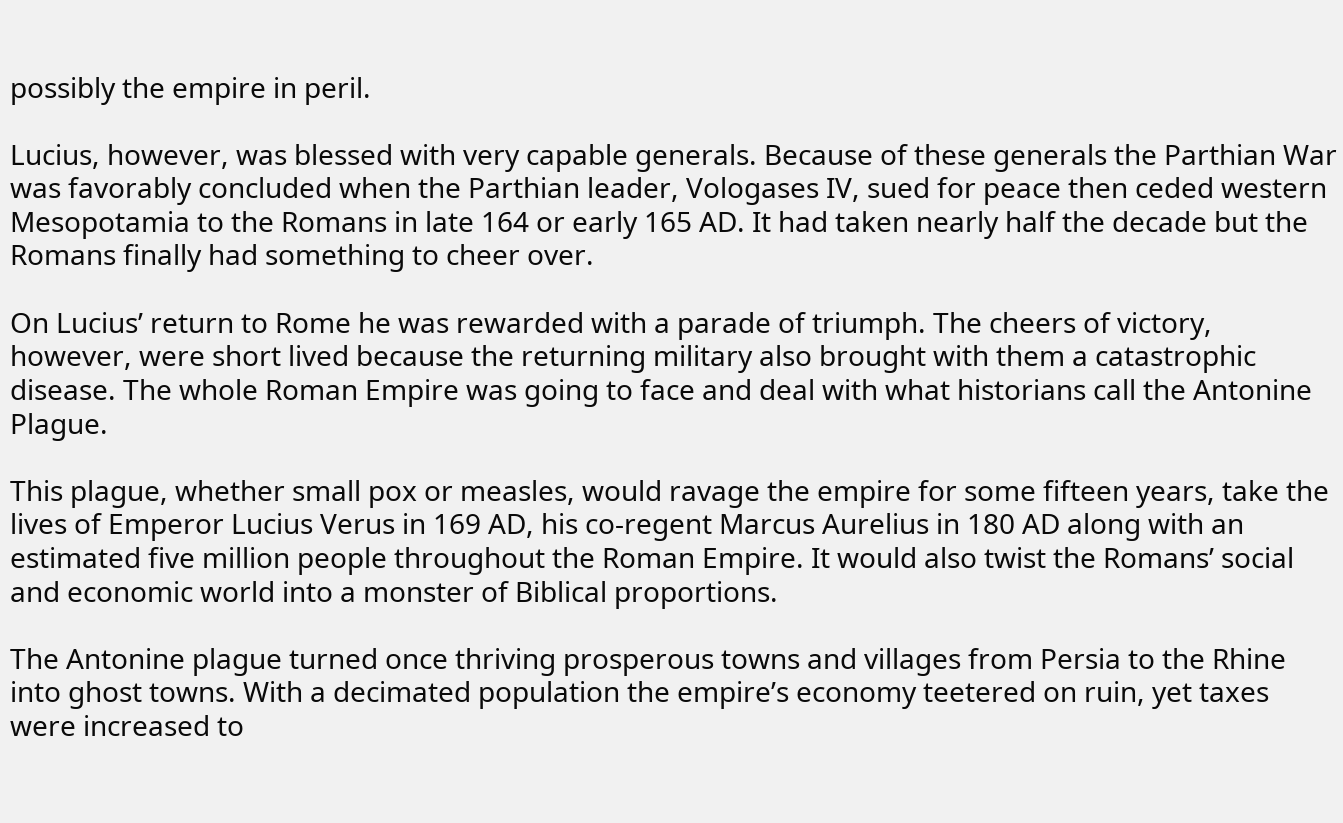possibly the empire in peril.

Lucius, however, was blessed with very capable generals. Because of these generals the Parthian War was favorably concluded when the Parthian leader, Vologases IV, sued for peace then ceded western Mesopotamia to the Romans in late 164 or early 165 AD. It had taken nearly half the decade but the Romans finally had something to cheer over.

On Lucius’ return to Rome he was rewarded with a parade of triumph. The cheers of victory, however, were short lived because the returning military also brought with them a catastrophic disease. The whole Roman Empire was going to face and deal with what historians call the Antonine Plague.

This plague, whether small pox or measles, would ravage the empire for some fifteen years, take the lives of Emperor Lucius Verus in 169 AD, his co-regent Marcus Aurelius in 180 AD along with an estimated five million people throughout the Roman Empire. It would also twist the Romans’ social and economic world into a monster of Biblical proportions.

The Antonine plague turned once thriving prosperous towns and villages from Persia to the Rhine into ghost towns. With a decimated population the empire’s economy teetered on ruin, yet taxes were increased to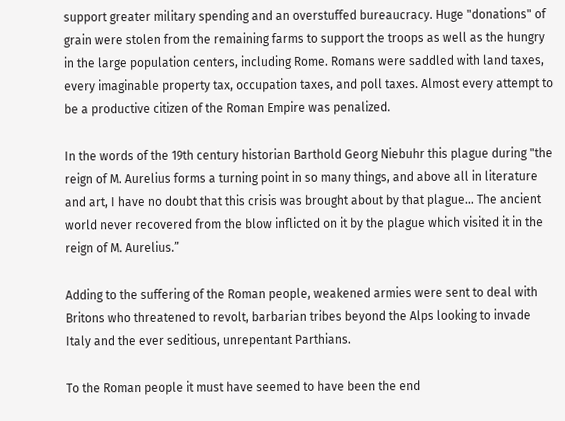support greater military spending and an overstuffed bureaucracy. Huge "donations" of grain were stolen from the remaining farms to support the troops as well as the hungry in the large population centers, including Rome. Romans were saddled with land taxes, every imaginable property tax, occupation taxes, and poll taxes. Almost every attempt to be a productive citizen of the Roman Empire was penalized.

In the words of the 19th century historian Barthold Georg Niebuhr this plague during "the reign of M. Aurelius forms a turning point in so many things, and above all in literature and art, I have no doubt that this crisis was brought about by that plague… The ancient world never recovered from the blow inflicted on it by the plague which visited it in the reign of M. Aurelius.”

Adding to the suffering of the Roman people, weakened armies were sent to deal with Britons who threatened to revolt, barbarian tribes beyond the Alps looking to invade Italy and the ever seditious, unrepentant Parthians.

To the Roman people it must have seemed to have been the end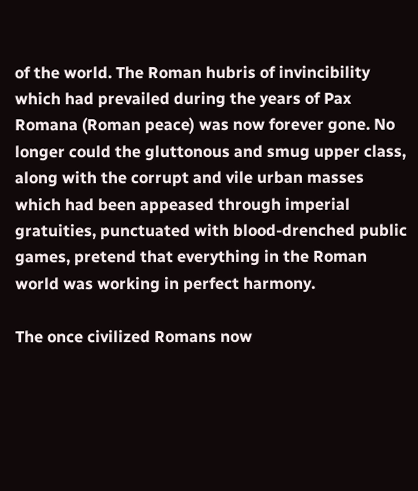of the world. The Roman hubris of invincibility which had prevailed during the years of Pax Romana (Roman peace) was now forever gone. No longer could the gluttonous and smug upper class, along with the corrupt and vile urban masses which had been appeased through imperial gratuities, punctuated with blood-drenched public games, pretend that everything in the Roman world was working in perfect harmony.

The once civilized Romans now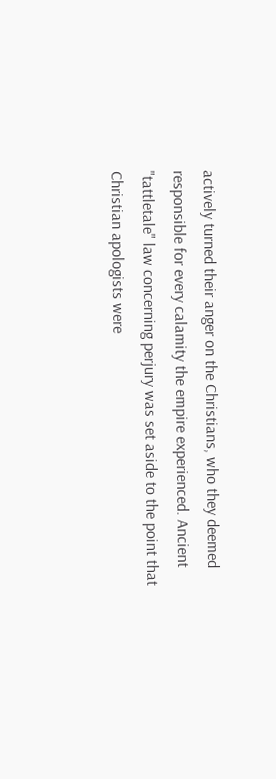actively turned their anger on the Christians, who they deemed responsible for every calamity the empire experienced. Ancient "tattletale" law concerning perjury was set aside to the point that Christian apologists were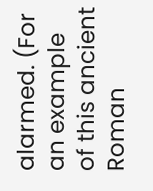alarmed. (For an example of this ancient Roman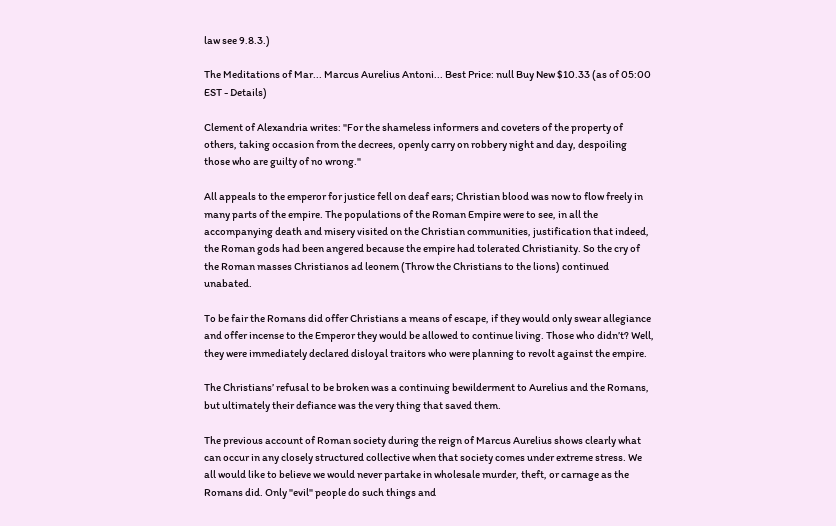law see 9.8.3.)

The Meditations of Mar... Marcus Aurelius Antoni... Best Price: null Buy New $10.33 (as of 05:00 EST - Details)

Clement of Alexandria writes: "For the shameless informers and coveters of the property of others, taking occasion from the decrees, openly carry on robbery night and day, despoiling those who are guilty of no wrong."

All appeals to the emperor for justice fell on deaf ears; Christian blood was now to flow freely in many parts of the empire. The populations of the Roman Empire were to see, in all the accompanying death and misery visited on the Christian communities, justification that indeed, the Roman gods had been angered because the empire had tolerated Christianity. So the cry of the Roman masses Christianos ad leonem (Throw the Christians to the lions) continued unabated.

To be fair the Romans did offer Christians a means of escape, if they would only swear allegiance and offer incense to the Emperor they would be allowed to continue living. Those who didn’t? Well, they were immediately declared disloyal traitors who were planning to revolt against the empire.

The Christians’ refusal to be broken was a continuing bewilderment to Aurelius and the Romans, but ultimately their defiance was the very thing that saved them.

The previous account of Roman society during the reign of Marcus Aurelius shows clearly what can occur in any closely structured collective when that society comes under extreme stress. We all would like to believe we would never partake in wholesale murder, theft, or carnage as the Romans did. Only "evil" people do such things and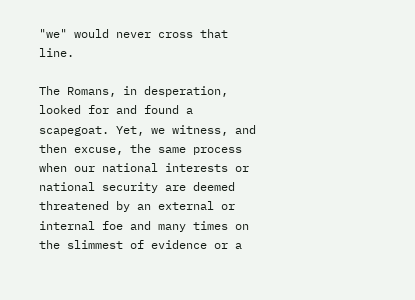"we" would never cross that line.

The Romans, in desperation, looked for and found a scapegoat. Yet, we witness, and then excuse, the same process when our national interests or national security are deemed threatened by an external or internal foe and many times on the slimmest of evidence or a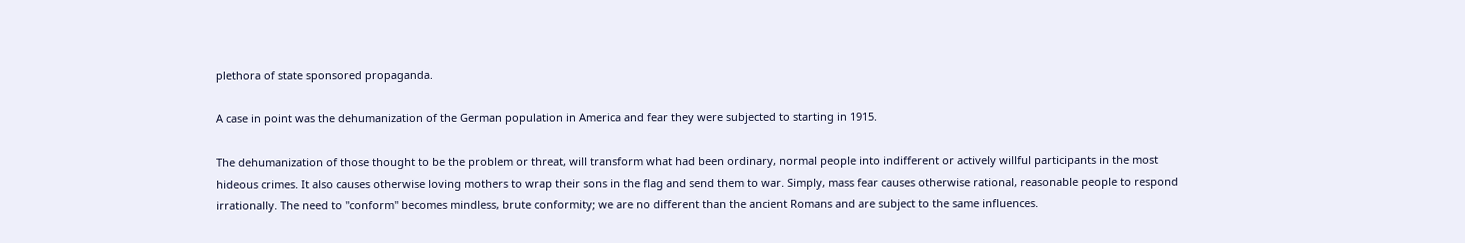plethora of state sponsored propaganda.

A case in point was the dehumanization of the German population in America and fear they were subjected to starting in 1915.

The dehumanization of those thought to be the problem or threat, will transform what had been ordinary, normal people into indifferent or actively willful participants in the most hideous crimes. It also causes otherwise loving mothers to wrap their sons in the flag and send them to war. Simply, mass fear causes otherwise rational, reasonable people to respond irrationally. The need to "conform" becomes mindless, brute conformity; we are no different than the ancient Romans and are subject to the same influences.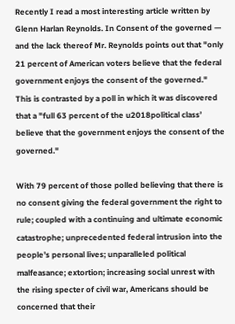Recently I read a most interesting article written by Glenn Harlan Reynolds. In Consent of the governed — and the lack thereof Mr. Reynolds points out that "only 21 percent of American voters believe that the federal government enjoys the consent of the governed." This is contrasted by a poll in which it was discovered that a "full 63 percent of the u2018political class’ believe that the government enjoys the consent of the governed."

With 79 percent of those polled believing that there is no consent giving the federal government the right to rule; coupled with a continuing and ultimate economic catastrophe; unprecedented federal intrusion into the people’s personal lives; unparalleled political malfeasance; extortion; increasing social unrest with the rising specter of civil war, Americans should be concerned that their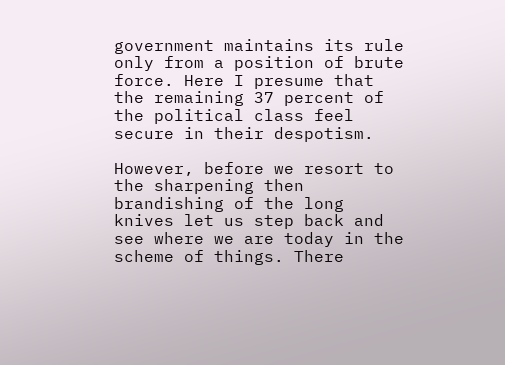government maintains its rule only from a position of brute force. Here I presume that the remaining 37 percent of the political class feel secure in their despotism.

However, before we resort to the sharpening then brandishing of the long knives let us step back and see where we are today in the scheme of things. There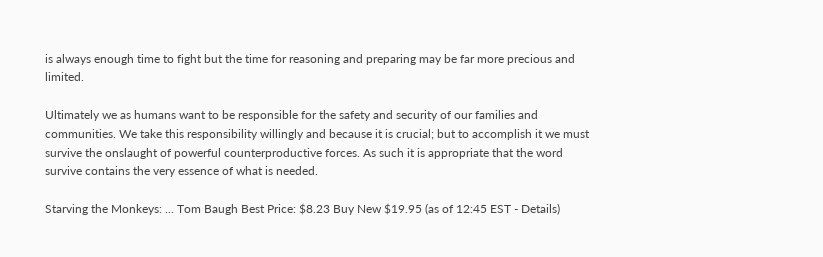is always enough time to fight but the time for reasoning and preparing may be far more precious and limited.

Ultimately we as humans want to be responsible for the safety and security of our families and communities. We take this responsibility willingly and because it is crucial; but to accomplish it we must survive the onslaught of powerful counterproductive forces. As such it is appropriate that the word survive contains the very essence of what is needed.

Starving the Monkeys: ... Tom Baugh Best Price: $8.23 Buy New $19.95 (as of 12:45 EST - Details)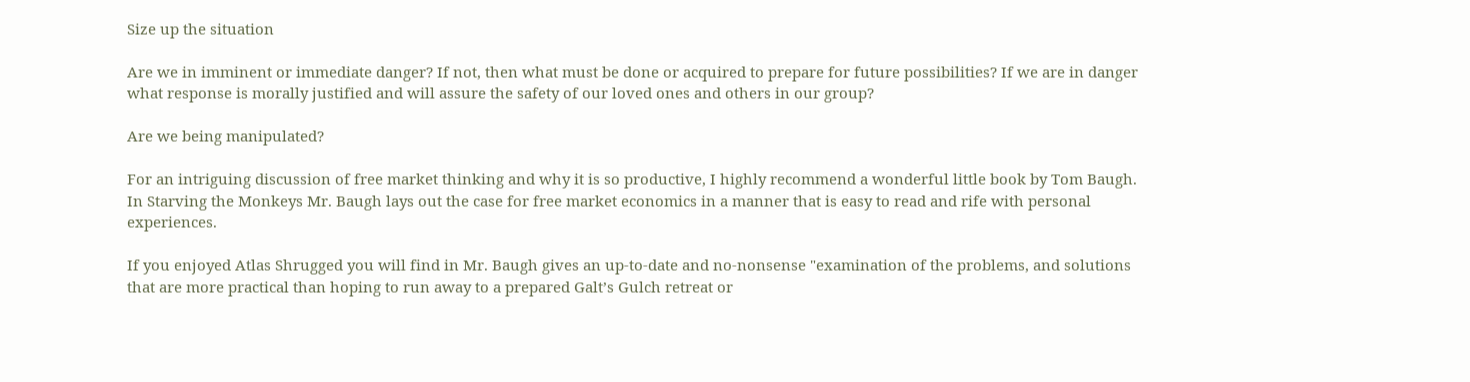Size up the situation

Are we in imminent or immediate danger? If not, then what must be done or acquired to prepare for future possibilities? If we are in danger what response is morally justified and will assure the safety of our loved ones and others in our group?

Are we being manipulated?

For an intriguing discussion of free market thinking and why it is so productive, I highly recommend a wonderful little book by Tom Baugh. In Starving the Monkeys Mr. Baugh lays out the case for free market economics in a manner that is easy to read and rife with personal experiences.

If you enjoyed Atlas Shrugged you will find in Mr. Baugh gives an up-to-date and no-nonsense "examination of the problems, and solutions that are more practical than hoping to run away to a prepared Galt’s Gulch retreat or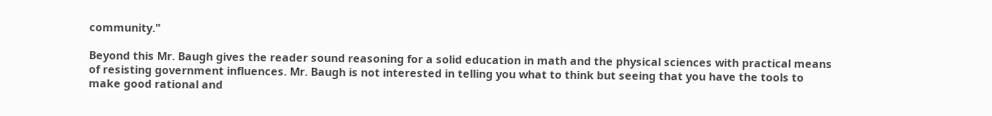community."

Beyond this Mr. Baugh gives the reader sound reasoning for a solid education in math and the physical sciences with practical means of resisting government influences. Mr. Baugh is not interested in telling you what to think but seeing that you have the tools to make good rational and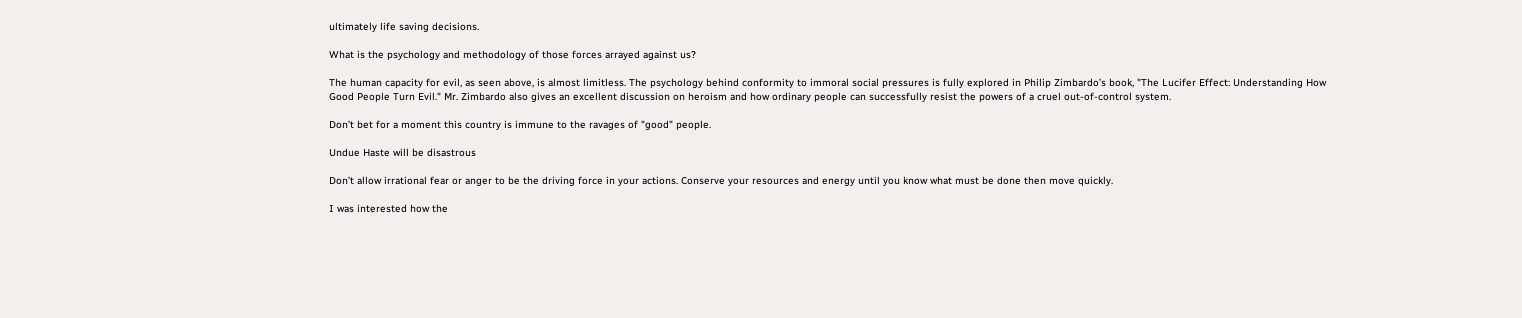ultimately life saving decisions.

What is the psychology and methodology of those forces arrayed against us?

The human capacity for evil, as seen above, is almost limitless. The psychology behind conformity to immoral social pressures is fully explored in Philip Zimbardo’s book, "The Lucifer Effect: Understanding How Good People Turn Evil." Mr. Zimbardo also gives an excellent discussion on heroism and how ordinary people can successfully resist the powers of a cruel out-of-control system.

Don’t bet for a moment this country is immune to the ravages of "good" people.

Undue Haste will be disastrous

Don’t allow irrational fear or anger to be the driving force in your actions. Conserve your resources and energy until you know what must be done then move quickly.

I was interested how the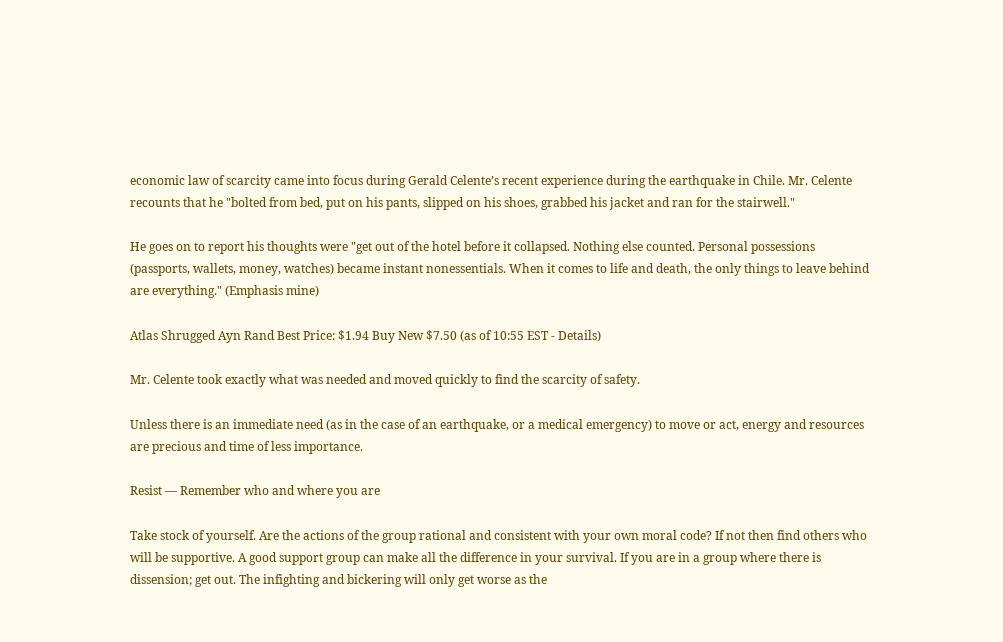economic law of scarcity came into focus during Gerald Celente’s recent experience during the earthquake in Chile. Mr. Celente recounts that he "bolted from bed, put on his pants, slipped on his shoes, grabbed his jacket and ran for the stairwell."

He goes on to report his thoughts were "get out of the hotel before it collapsed. Nothing else counted. Personal possessions (passports, wallets, money, watches) became instant nonessentials. When it comes to life and death, the only things to leave behind are everything." (Emphasis mine)

Atlas Shrugged Ayn Rand Best Price: $1.94 Buy New $7.50 (as of 10:55 EST - Details)

Mr. Celente took exactly what was needed and moved quickly to find the scarcity of safety.

Unless there is an immediate need (as in the case of an earthquake, or a medical emergency) to move or act, energy and resources are precious and time of less importance.

Resist — Remember who and where you are

Take stock of yourself. Are the actions of the group rational and consistent with your own moral code? If not then find others who will be supportive. A good support group can make all the difference in your survival. If you are in a group where there is dissension; get out. The infighting and bickering will only get worse as the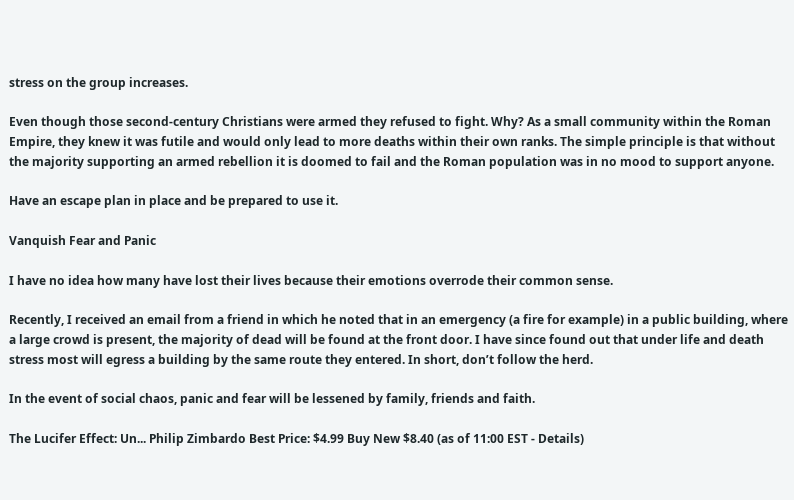stress on the group increases.

Even though those second-century Christians were armed they refused to fight. Why? As a small community within the Roman Empire, they knew it was futile and would only lead to more deaths within their own ranks. The simple principle is that without the majority supporting an armed rebellion it is doomed to fail and the Roman population was in no mood to support anyone.

Have an escape plan in place and be prepared to use it.

Vanquish Fear and Panic

I have no idea how many have lost their lives because their emotions overrode their common sense.

Recently, I received an email from a friend in which he noted that in an emergency (a fire for example) in a public building, where a large crowd is present, the majority of dead will be found at the front door. I have since found out that under life and death stress most will egress a building by the same route they entered. In short, don’t follow the herd.

In the event of social chaos, panic and fear will be lessened by family, friends and faith.

The Lucifer Effect: Un... Philip Zimbardo Best Price: $4.99 Buy New $8.40 (as of 11:00 EST - Details)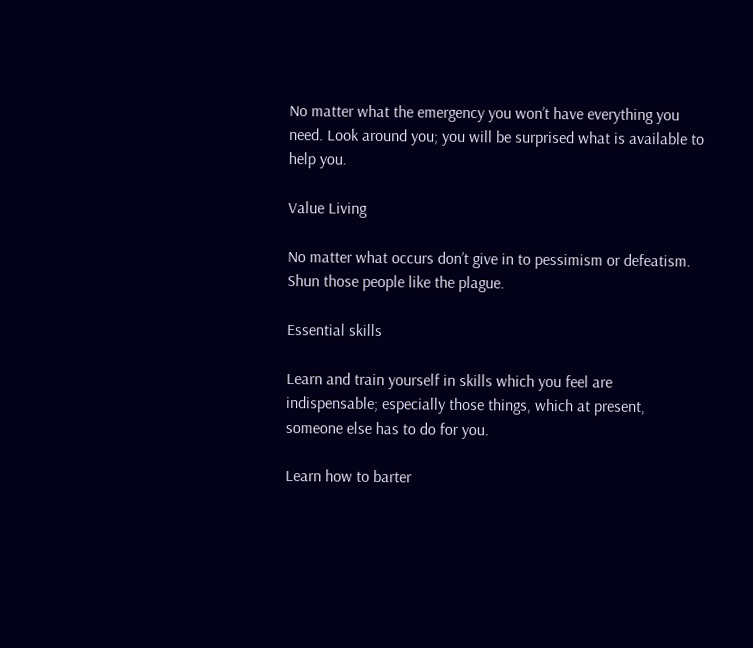No matter what the emergency you won’t have everything you need. Look around you; you will be surprised what is available to help you.

Value Living

No matter what occurs don’t give in to pessimism or defeatism. Shun those people like the plague.

Essential skills

Learn and train yourself in skills which you feel are indispensable; especially those things, which at present, someone else has to do for you.

Learn how to barter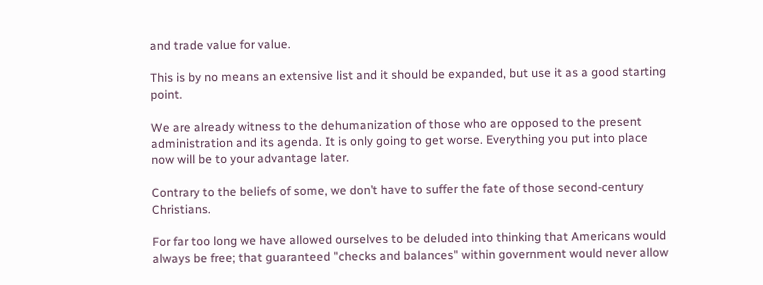and trade value for value.

This is by no means an extensive list and it should be expanded, but use it as a good starting point.

We are already witness to the dehumanization of those who are opposed to the present administration and its agenda. It is only going to get worse. Everything you put into place now will be to your advantage later.

Contrary to the beliefs of some, we don’t have to suffer the fate of those second-century Christians.

For far too long we have allowed ourselves to be deluded into thinking that Americans would always be free; that guaranteed "checks and balances" within government would never allow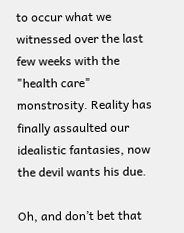to occur what we witnessed over the last few weeks with the "health care" monstrosity. Reality has finally assaulted our idealistic fantasies, now the devil wants his due.

Oh, and don’t bet that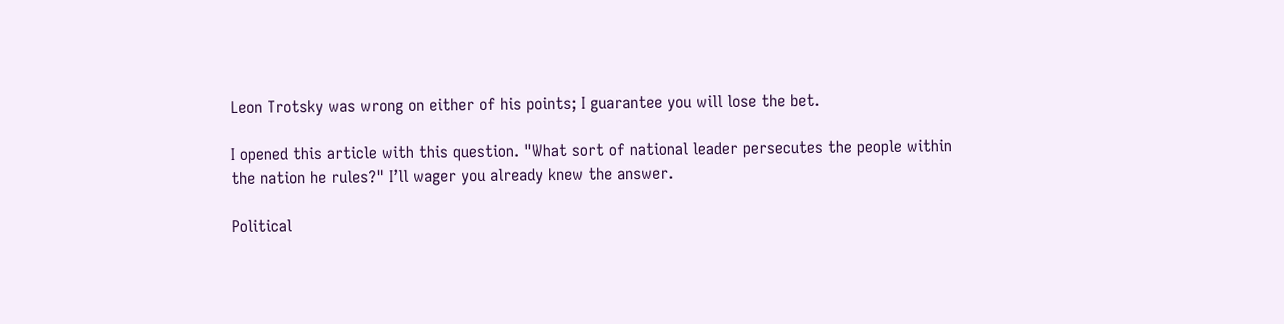Leon Trotsky was wrong on either of his points; I guarantee you will lose the bet.

I opened this article with this question. "What sort of national leader persecutes the people within the nation he rules?" I’ll wager you already knew the answer.

Political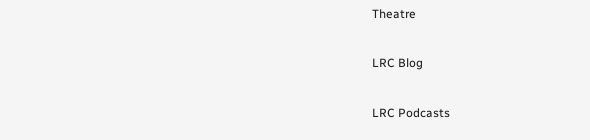Theatre

LRC Blog

LRC Podcasts